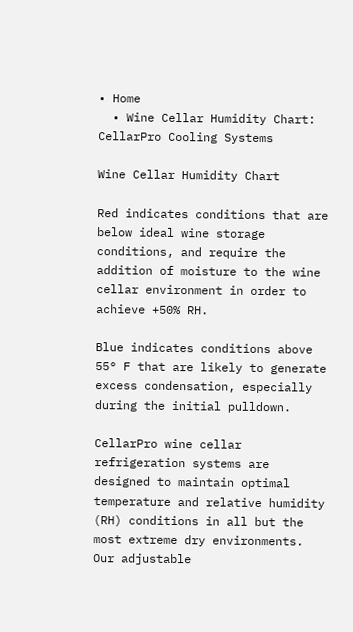• Home
  • Wine Cellar Humidity Chart: CellarPro Cooling Systems

Wine Cellar Humidity Chart

Red indicates conditions that are below ideal wine storage conditions, and require the addition of moisture to the wine cellar environment in order to achieve +50% RH.

Blue indicates conditions above 55° F that are likely to generate excess condensation, especially during the initial pulldown.

CellarPro wine cellar refrigeration systems are designed to maintain optimal temperature and relative humidity (RH) conditions in all but the most extreme dry environments. Our adjustable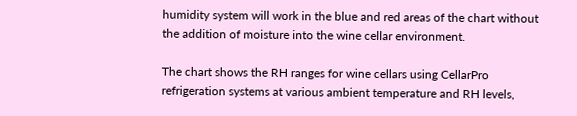humidity system will work in the blue and red areas of the chart without the addition of moisture into the wine cellar environment.

The chart shows the RH ranges for wine cellars using CellarPro refrigeration systems at various ambient temperature and RH levels,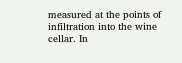measured at the points of infiltration into the wine cellar. In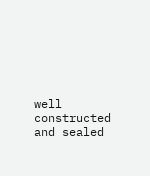well constructed and sealed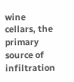wine cellars, the primary source of infiltration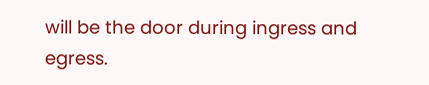will be the door during ingress and egress.